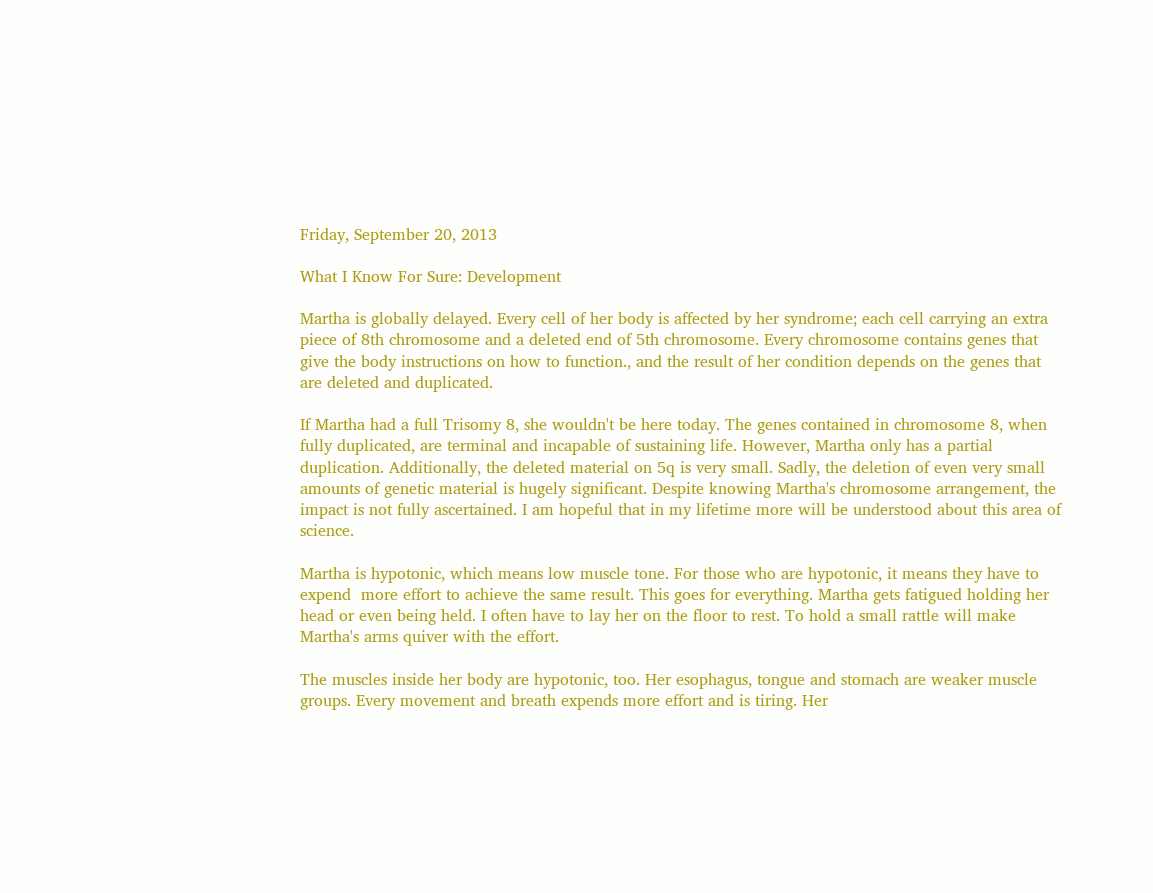Friday, September 20, 2013

What I Know For Sure: Development

Martha is globally delayed. Every cell of her body is affected by her syndrome; each cell carrying an extra piece of 8th chromosome and a deleted end of 5th chromosome. Every chromosome contains genes that give the body instructions on how to function., and the result of her condition depends on the genes that are deleted and duplicated.

If Martha had a full Trisomy 8, she wouldn't be here today. The genes contained in chromosome 8, when fully duplicated, are terminal and incapable of sustaining life. However, Martha only has a partial duplication. Additionally, the deleted material on 5q is very small. Sadly, the deletion of even very small amounts of genetic material is hugely significant. Despite knowing Martha's chromosome arrangement, the impact is not fully ascertained. I am hopeful that in my lifetime more will be understood about this area of science.

Martha is hypotonic, which means low muscle tone. For those who are hypotonic, it means they have to expend  more effort to achieve the same result. This goes for everything. Martha gets fatigued holding her head or even being held. I often have to lay her on the floor to rest. To hold a small rattle will make Martha's arms quiver with the effort.

The muscles inside her body are hypotonic, too. Her esophagus, tongue and stomach are weaker muscle groups. Every movement and breath expends more effort and is tiring. Her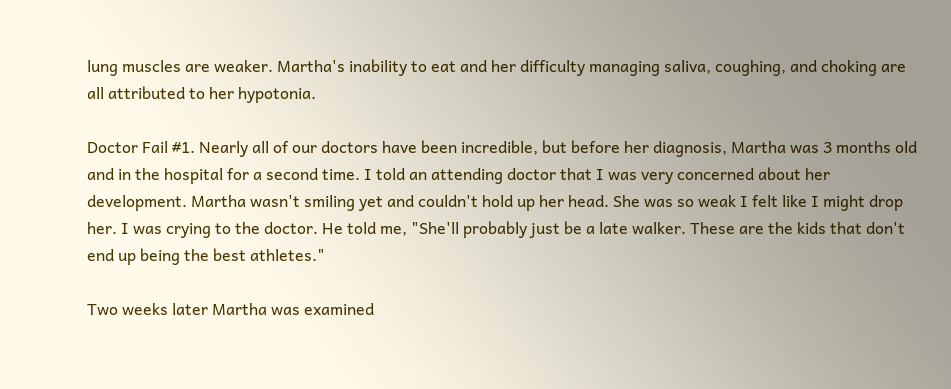lung muscles are weaker. Martha's inability to eat and her difficulty managing saliva, coughing, and choking are all attributed to her hypotonia.

Doctor Fail #1. Nearly all of our doctors have been incredible, but before her diagnosis, Martha was 3 months old and in the hospital for a second time. I told an attending doctor that I was very concerned about her development. Martha wasn't smiling yet and couldn't hold up her head. She was so weak I felt like I might drop her. I was crying to the doctor. He told me, "She'll probably just be a late walker. These are the kids that don't end up being the best athletes."

Two weeks later Martha was examined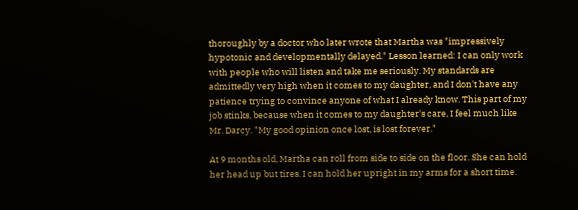thoroughly by a doctor who later wrote that Martha was "impressively hypotonic and developmentally delayed." Lesson learned: I can only work with people who will listen and take me seriously. My standards are admittedly very high when it comes to my daughter, and I don't have any patience trying to convince anyone of what I already know. This part of my job stinks, because when it comes to my daughter's care, I feel much like Mr. Darcy. "My good opinion once lost, is lost forever."

At 9 months old, Martha can roll from side to side on the floor. She can hold her head up but tires. I can hold her upright in my arms for a short time.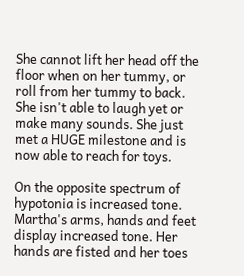She cannot lift her head off the floor when on her tummy, or roll from her tummy to back. She isn't able to laugh yet or make many sounds. She just met a HUGE milestone and is now able to reach for toys.

On the opposite spectrum of hypotonia is increased tone. Martha's arms, hands and feet display increased tone. Her hands are fisted and her toes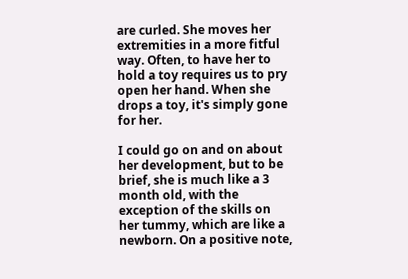are curled. She moves her extremities in a more fitful way. Often, to have her to hold a toy requires us to pry open her hand. When she drops a toy, it's simply gone for her.

I could go on and on about her development, but to be brief, she is much like a 3 month old, with the exception of the skills on her tummy, which are like a newborn. On a positive note,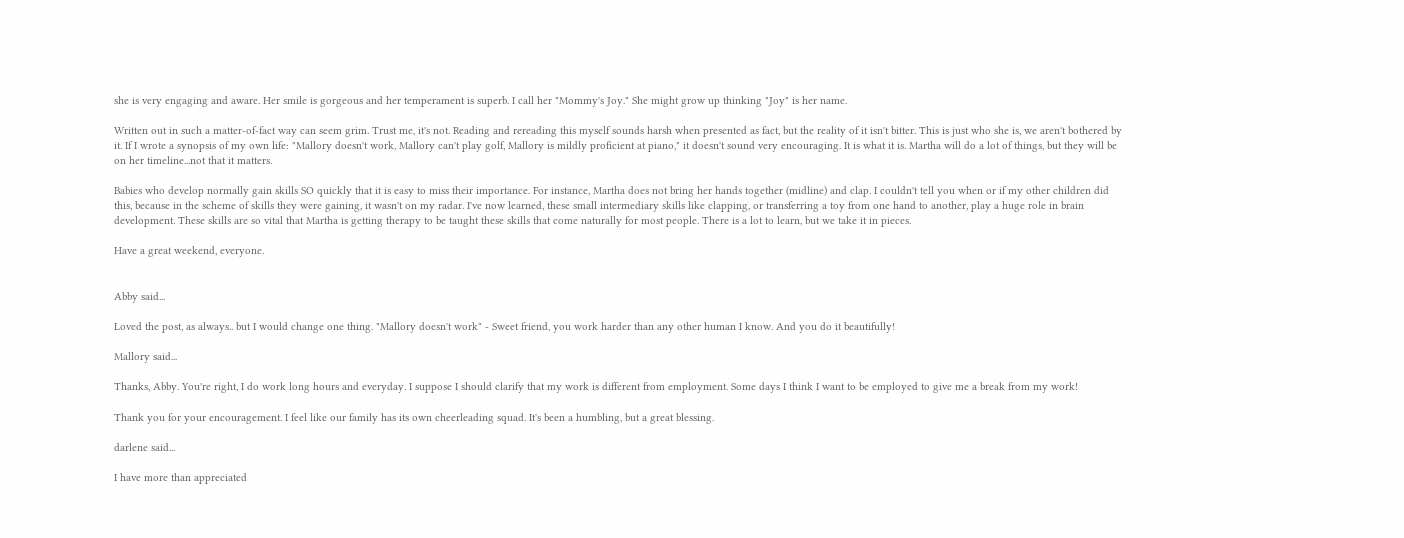she is very engaging and aware. Her smile is gorgeous and her temperament is superb. I call her "Mommy's Joy." She might grow up thinking "Joy" is her name.

Written out in such a matter-of-fact way can seem grim. Trust me, it's not. Reading and rereading this myself sounds harsh when presented as fact, but the reality of it isn't bitter. This is just who she is, we aren't bothered by it. If I wrote a synopsis of my own life: "Mallory doesn't work, Mallory can't play golf, Mallory is mildly proficient at piano," it doesn't sound very encouraging. It is what it is. Martha will do a lot of things, but they will be on her timeline...not that it matters.

Babies who develop normally gain skills SO quickly that it is easy to miss their importance. For instance, Martha does not bring her hands together (midline) and clap. I couldn't tell you when or if my other children did this, because in the scheme of skills they were gaining, it wasn't on my radar. I've now learned, these small intermediary skills like clapping, or transferring a toy from one hand to another, play a huge role in brain development. These skills are so vital that Martha is getting therapy to be taught these skills that come naturally for most people. There is a lot to learn, but we take it in pieces.

Have a great weekend, everyone.


Abby said...

Loved the post, as always.. but I would change one thing. "Mallory doesn't work" - Sweet friend, you work harder than any other human I know. And you do it beautifully!

Mallory said...

Thanks, Abby. You're right, I do work long hours and everyday. I suppose I should clarify that my work is different from employment. Some days I think I want to be employed to give me a break from my work!

Thank you for your encouragement. I feel like our family has its own cheerleading squad. It's been a humbling, but a great blessing.

darlene said...

I have more than appreciated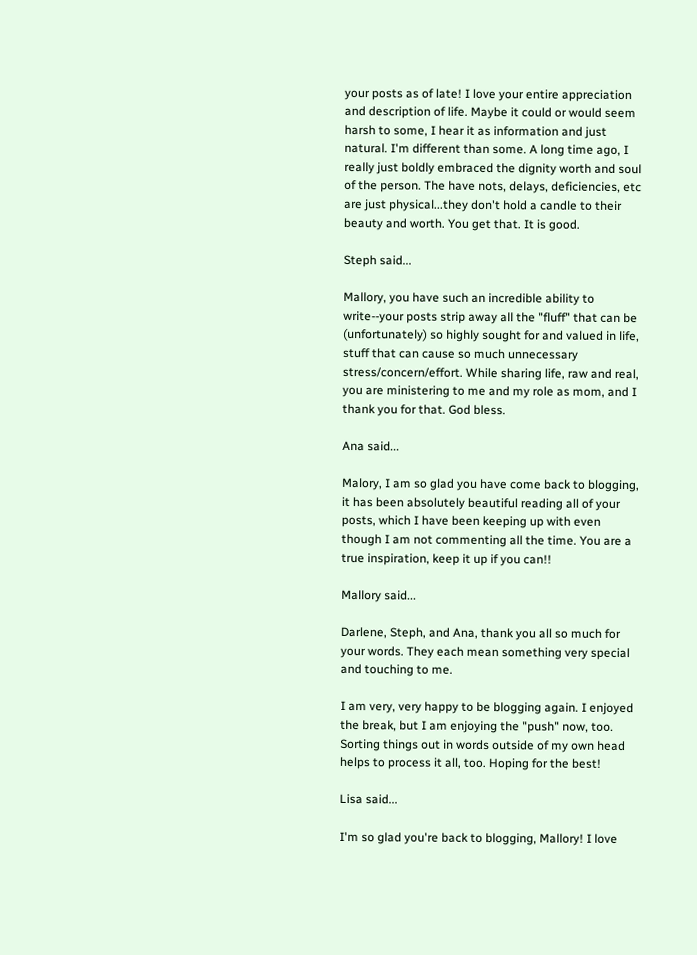your posts as of late! I love your entire appreciation and description of life. Maybe it could or would seem harsh to some, I hear it as information and just natural. I'm different than some. A long time ago, I really just boldly embraced the dignity worth and soul of the person. The have nots, delays, deficiencies, etc are just physical...they don't hold a candle to their beauty and worth. You get that. It is good.

Steph said...

Mallory, you have such an incredible ability to write--your posts strip away all the "fluff" that can be (unfortunately) so highly sought for and valued in life, stuff that can cause so much unnecessary stress/concern/effort. While sharing life, raw and real, you are ministering to me and my role as mom, and I thank you for that. God bless.

Ana said...

Malory, I am so glad you have come back to blogging, it has been absolutely beautiful reading all of your posts, which I have been keeping up with even though I am not commenting all the time. You are a true inspiration, keep it up if you can!!

Mallory said...

Darlene, Steph, and Ana, thank you all so much for your words. They each mean something very special and touching to me.

I am very, very happy to be blogging again. I enjoyed the break, but I am enjoying the "push" now, too. Sorting things out in words outside of my own head helps to process it all, too. Hoping for the best!

Lisa said...

I'm so glad you're back to blogging, Mallory! I love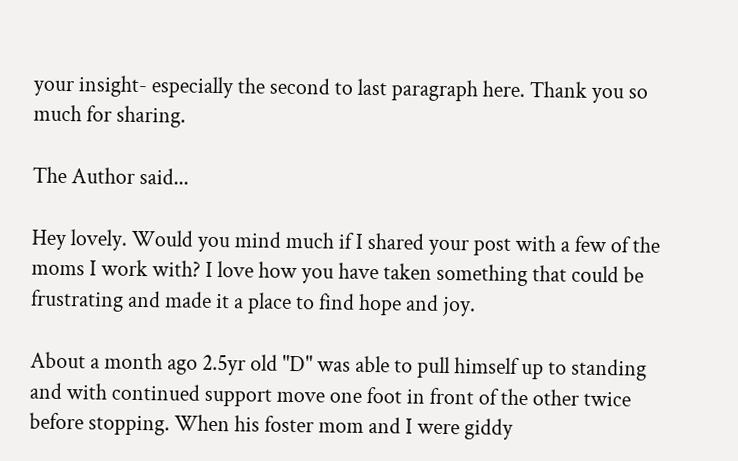your insight- especially the second to last paragraph here. Thank you so much for sharing.

The Author said...

Hey lovely. Would you mind much if I shared your post with a few of the moms I work with? I love how you have taken something that could be frustrating and made it a place to find hope and joy.

About a month ago 2.5yr old "D" was able to pull himself up to standing and with continued support move one foot in front of the other twice before stopping. When his foster mom and I were giddy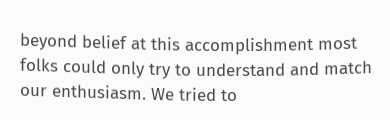beyond belief at this accomplishment most folks could only try to understand and match our enthusiasm. We tried to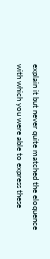explain it but never quite matched the eloquence with which you were able to express these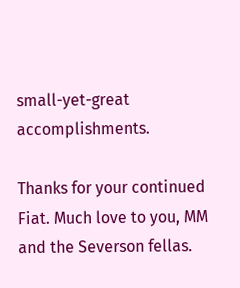small-yet-great accomplishments.

Thanks for your continued Fiat. Much love to you, MM and the Severson fellas.